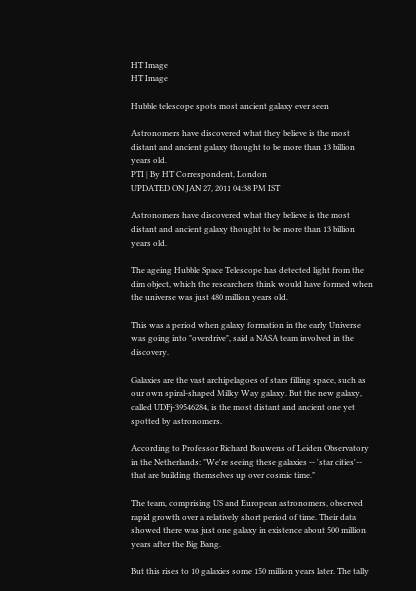HT Image
HT Image

Hubble telescope spots most ancient galaxy ever seen

Astronomers have discovered what they believe is the most distant and ancient galaxy thought to be more than 13 billion years old.
PTI | By HT Correspondent, London
UPDATED ON JAN 27, 2011 04:38 PM IST

Astronomers have discovered what they believe is the most distant and ancient galaxy thought to be more than 13 billion years old.

The ageing Hubble Space Telescope has detected light from the dim object, which the researchers think would have formed when the universe was just 480 million years old.

This was a period when galaxy formation in the early Universe was going into "overdrive", said a NASA team involved in the discovery.

Galaxies are the vast archipelagoes of stars filling space, such as our own spiral-shaped Milky Way galaxy. But the new galaxy, called UDFj-39546284, is the most distant and ancient one yet spotted by astronomers.

According to Professor Richard Bouwens of Leiden Observatory in the Netherlands: "We're seeing these galaxies -- 'star cities'-- that are building themselves up over cosmic time."

The team, comprising US and European astronomers, observed rapid growth over a relatively short period of time. Their data showed there was just one galaxy in existence about 500 million years after the Big Bang.

But this rises to 10 galaxies some 150 million years later. The tally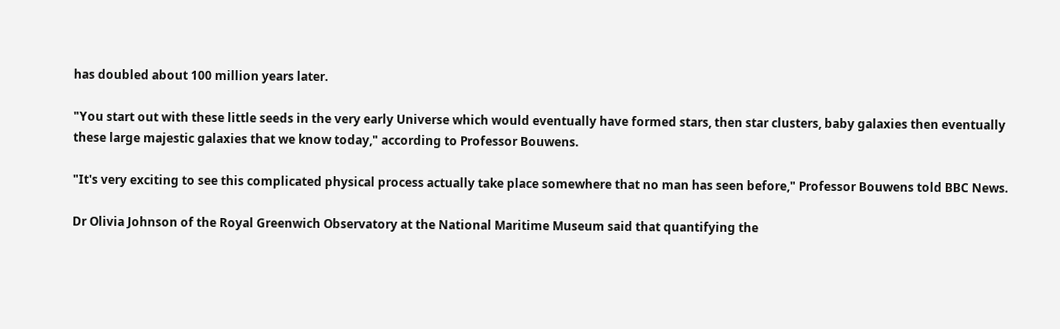has doubled about 100 million years later.

"You start out with these little seeds in the very early Universe which would eventually have formed stars, then star clusters, baby galaxies then eventually these large majestic galaxies that we know today," according to Professor Bouwens.

"It's very exciting to see this complicated physical process actually take place somewhere that no man has seen before," Professor Bouwens told BBC News.

Dr Olivia Johnson of the Royal Greenwich Observatory at the National Maritime Museum said that quantifying the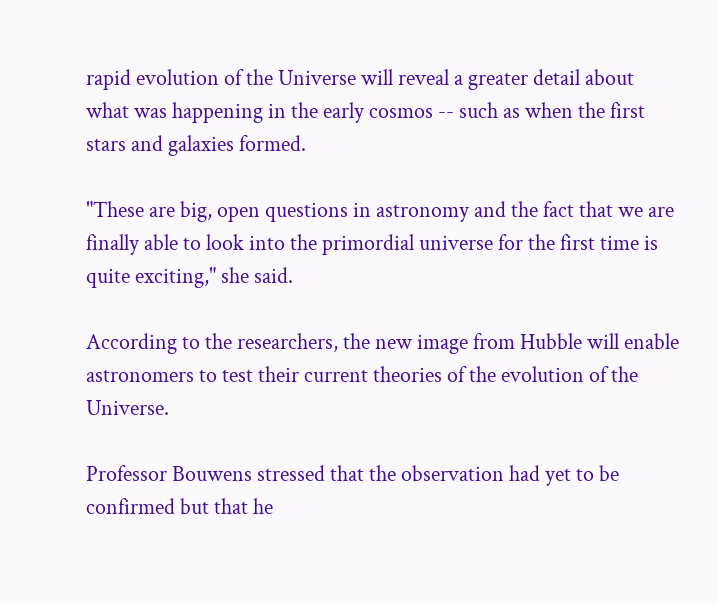rapid evolution of the Universe will reveal a greater detail about what was happening in the early cosmos -- such as when the first stars and galaxies formed.

"These are big, open questions in astronomy and the fact that we are finally able to look into the primordial universe for the first time is quite exciting," she said.

According to the researchers, the new image from Hubble will enable astronomers to test their current theories of the evolution of the Universe.

Professor Bouwens stressed that the observation had yet to be confirmed but that he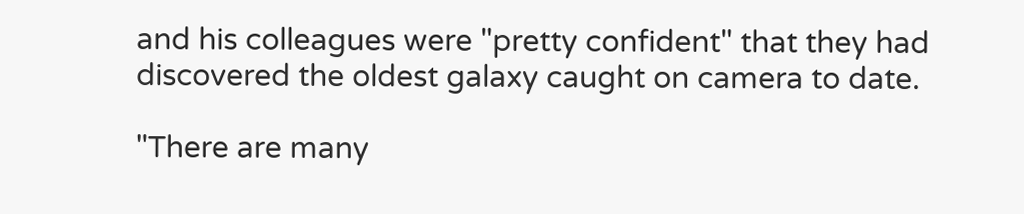and his colleagues were "pretty confident" that they had discovered the oldest galaxy caught on camera to date.

"There are many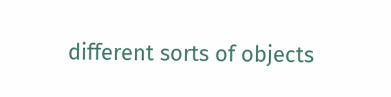different sorts of objects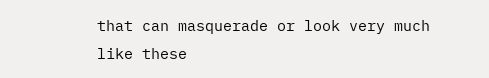that can masquerade or look very much like these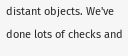distant objects. We've done lots of checks and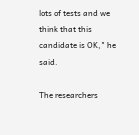lots of tests and we think that this candidate is OK," he said.

The researchers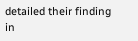detailed their finding in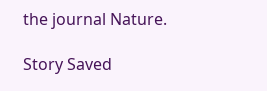the journal Nature.

Story Saved